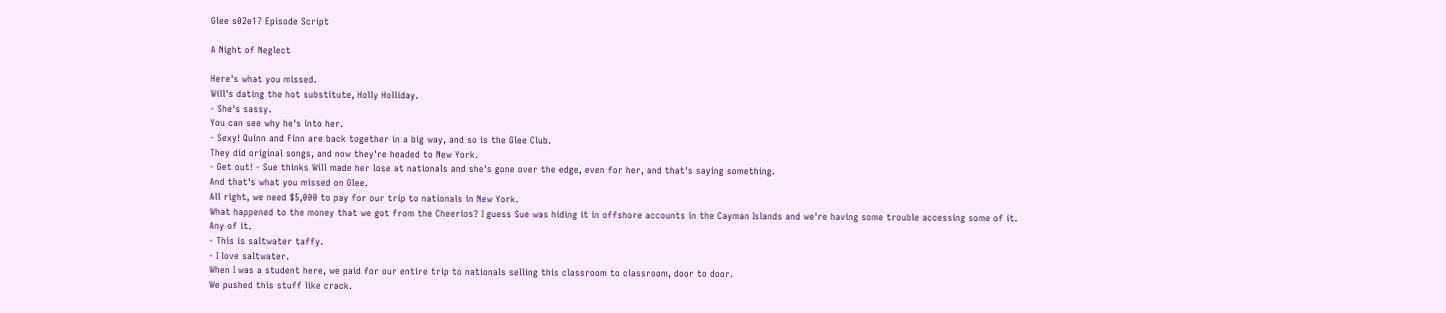Glee s02e17 Episode Script

A Night of Neglect

Here's what you missed.
Will's dating the hot substitute, Holly Holliday.
- She's sassy.
You can see why he's into her.
- Sexy! Quinn and Finn are back together in a big way, and so is the Glee Club.
They did original songs, and now they're headed to New York.
- Get out! - Sue thinks Will made her lose at nationals and she's gone over the edge, even for her, and that's saying something.
And that's what you missed on Glee.
All right, we need $5,000 to pay for our trip to nationals in New York.
What happened to the money that we got from the Cheerios? I guess Sue was hiding it in offshore accounts in the Cayman Islands and we're having some trouble accessing some of it.
Any of it.
- This is saltwater taffy.
- I love saltwater.
When I was a student here, we paid for our entire trip to nationals selling this classroom to classroom, door to door.
We pushed this stuff like crack.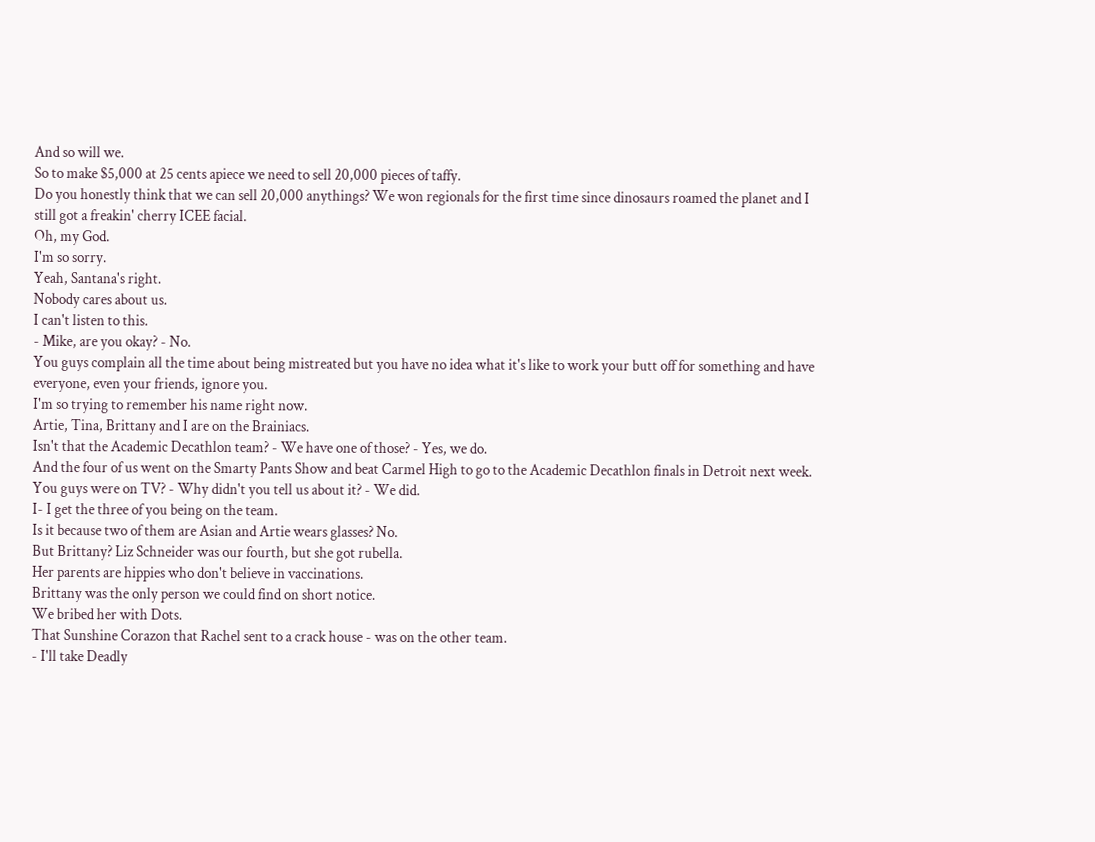And so will we.
So to make $5,000 at 25 cents apiece we need to sell 20,000 pieces of taffy.
Do you honestly think that we can sell 20,000 anythings? We won regionals for the first time since dinosaurs roamed the planet and I still got a freakin' cherry ICEE facial.
Oh, my God.
I'm so sorry.
Yeah, Santana's right.
Nobody cares about us.
I can't listen to this.
- Mike, are you okay? - No.
You guys complain all the time about being mistreated but you have no idea what it's like to work your butt off for something and have everyone, even your friends, ignore you.
I'm so trying to remember his name right now.
Artie, Tina, Brittany and I are on the Brainiacs.
Isn't that the Academic Decathlon team? - We have one of those? - Yes, we do.
And the four of us went on the Smarty Pants Show and beat Carmel High to go to the Academic Decathlon finals in Detroit next week.
You guys were on TV? - Why didn't you tell us about it? - We did.
I- I get the three of you being on the team.
Is it because two of them are Asian and Artie wears glasses? No.
But Brittany? Liz Schneider was our fourth, but she got rubella.
Her parents are hippies who don't believe in vaccinations.
Brittany was the only person we could find on short notice.
We bribed her with Dots.
That Sunshine Corazon that Rachel sent to a crack house - was on the other team.
- I'll take Deadly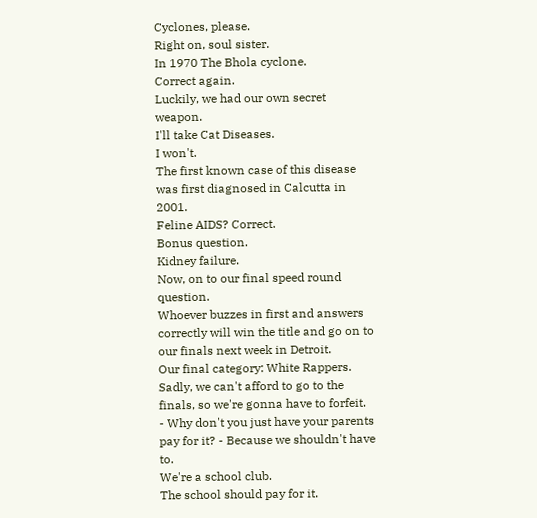Cyclones, please.
Right on, soul sister.
In 1970 The Bhola cyclone.
Correct again.
Luckily, we had our own secret weapon.
I'll take Cat Diseases.
I won't.
The first known case of this disease was first diagnosed in Calcutta in 2001.
Feline AIDS? Correct.
Bonus question.
Kidney failure.
Now, on to our final speed round question.
Whoever buzzes in first and answers correctly will win the title and go on to our finals next week in Detroit.
Our final category: White Rappers.
Sadly, we can't afford to go to the finals, so we're gonna have to forfeit.
- Why don't you just have your parents pay for it? - Because we shouldn't have to.
We're a school club.
The school should pay for it.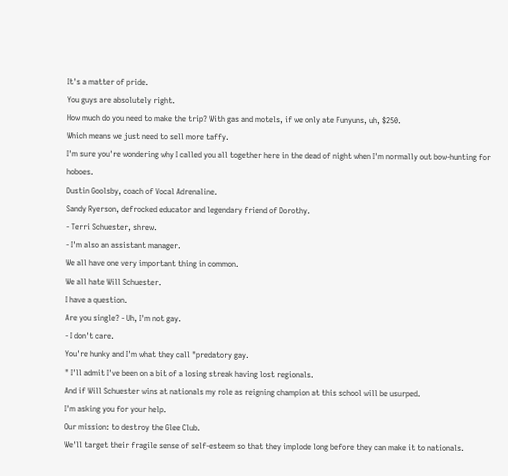It's a matter of pride.
You guys are absolutely right.
How much do you need to make the trip? With gas and motels, if we only ate Funyuns, uh, $250.
Which means we just need to sell more taffy.
I'm sure you're wondering why I called you all together here in the dead of night when I'm normally out bow-hunting for hoboes.
Dustin Goolsby, coach of Vocal Adrenaline.
Sandy Ryerson, defrocked educator and legendary friend of Dorothy.
- Terri Schuester, shrew.
- I'm also an assistant manager.
We all have one very important thing in common.
We all hate Will Schuester.
I have a question.
Are you single? - Uh, I'm not gay.
- I don't care.
You're hunky and I'm what they call "predatory gay.
" I'll admit I've been on a bit of a losing streak having lost regionals.
And if Will Schuester wins at nationals my role as reigning champion at this school will be usurped.
I'm asking you for your help.
Our mission: to destroy the Glee Club.
We'll target their fragile sense of self-esteem so that they implode long before they can make it to nationals.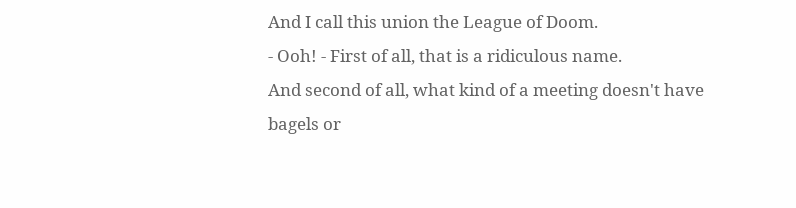And I call this union the League of Doom.
- Ooh! - First of all, that is a ridiculous name.
And second of all, what kind of a meeting doesn't have bagels or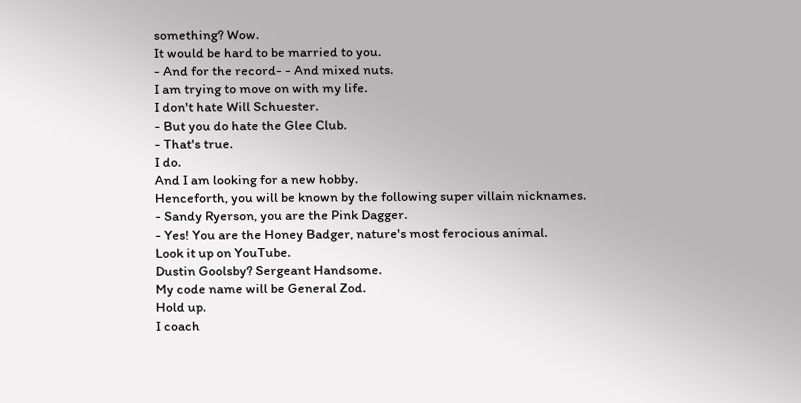something? Wow.
It would be hard to be married to you.
- And for the record- - And mixed nuts.
I am trying to move on with my life.
I don't hate Will Schuester.
- But you do hate the Glee Club.
- That's true.
I do.
And I am looking for a new hobby.
Henceforth, you will be known by the following super villain nicknames.
- Sandy Ryerson, you are the Pink Dagger.
- Yes! You are the Honey Badger, nature's most ferocious animal.
Look it up on YouTube.
Dustin Goolsby? Sergeant Handsome.
My code name will be General Zod.
Hold up.
I coach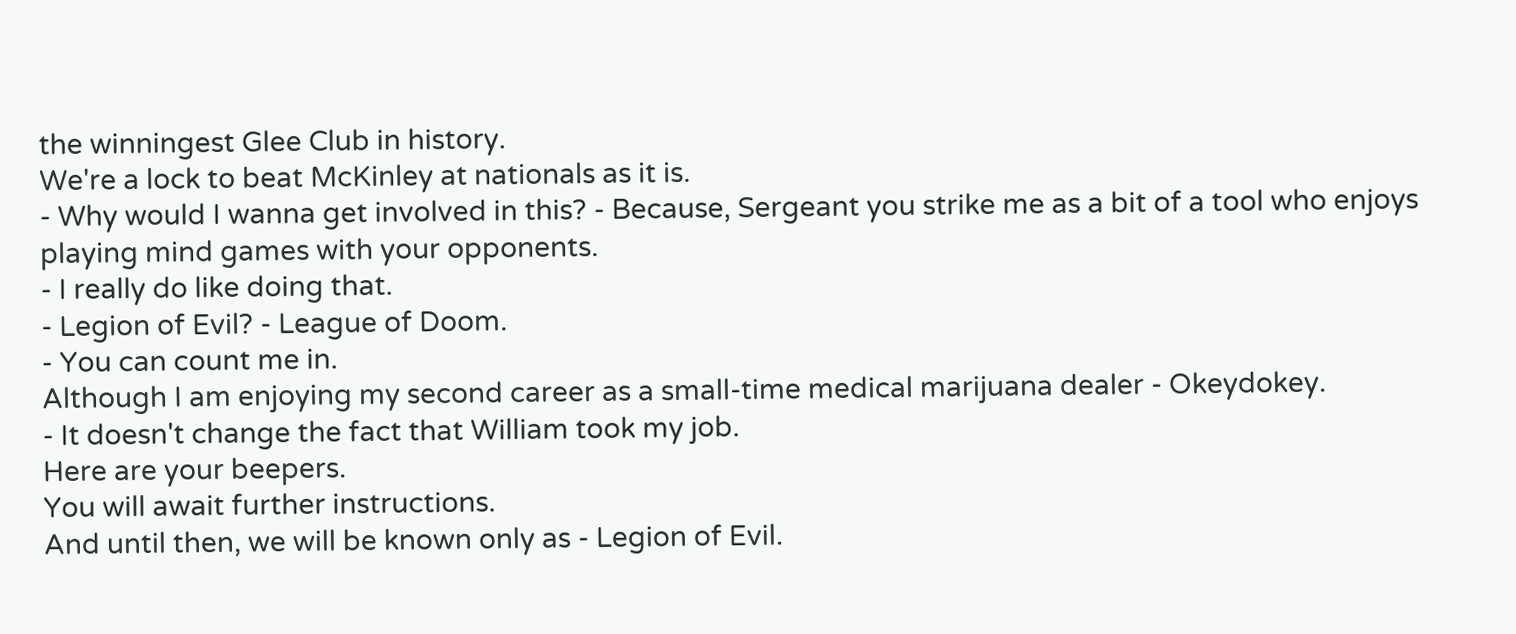the winningest Glee Club in history.
We're a lock to beat McKinley at nationals as it is.
- Why would I wanna get involved in this? - Because, Sergeant you strike me as a bit of a tool who enjoys playing mind games with your opponents.
- I really do like doing that.
- Legion of Evil? - League of Doom.
- You can count me in.
Although I am enjoying my second career as a small-time medical marijuana dealer - Okeydokey.
- It doesn't change the fact that William took my job.
Here are your beepers.
You will await further instructions.
And until then, we will be known only as - Legion of Evil.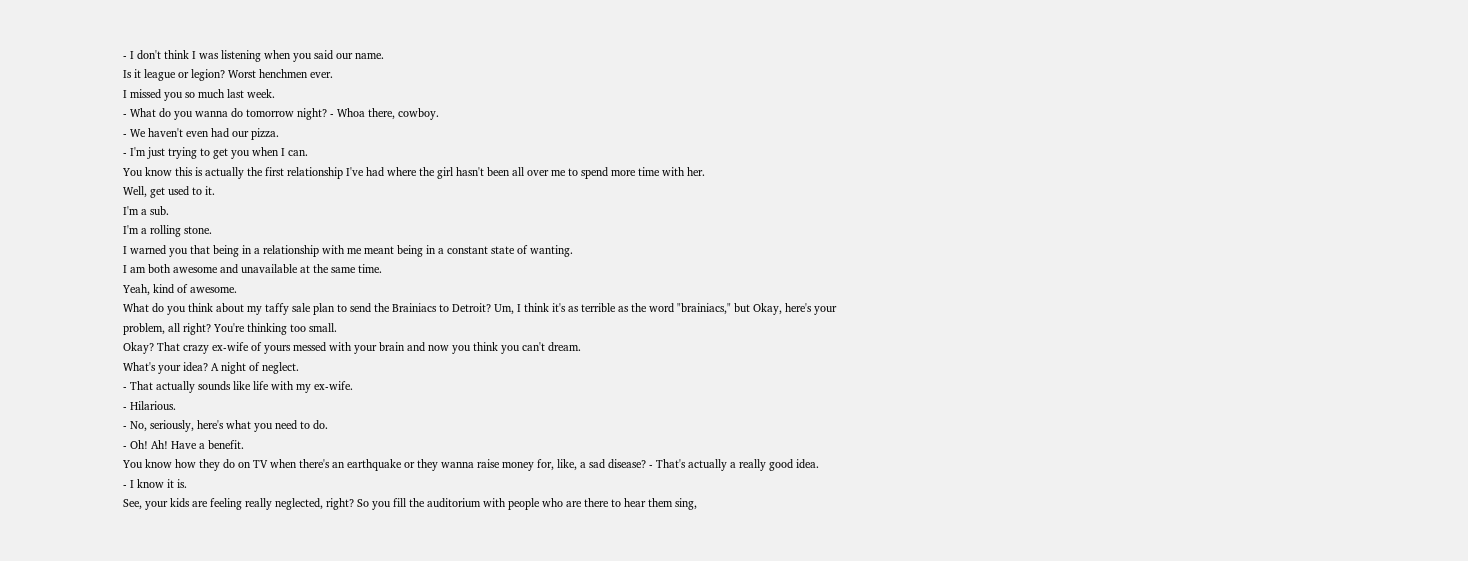- I don't think I was listening when you said our name.
Is it league or legion? Worst henchmen ever.
I missed you so much last week.
- What do you wanna do tomorrow night? - Whoa there, cowboy.
- We haven't even had our pizza.
- I'm just trying to get you when I can.
You know this is actually the first relationship I've had where the girl hasn't been all over me to spend more time with her.
Well, get used to it.
I'm a sub.
I'm a rolling stone.
I warned you that being in a relationship with me meant being in a constant state of wanting.
I am both awesome and unavailable at the same time.
Yeah, kind of awesome.
What do you think about my taffy sale plan to send the Brainiacs to Detroit? Um, I think it's as terrible as the word "brainiacs," but Okay, here's your problem, all right? You're thinking too small.
Okay? That crazy ex-wife of yours messed with your brain and now you think you can't dream.
What's your idea? A night of neglect.
- That actually sounds like life with my ex-wife.
- Hilarious.
- No, seriously, here's what you need to do.
- Oh! Ah! Have a benefit.
You know how they do on TV when there's an earthquake or they wanna raise money for, like, a sad disease? - That's actually a really good idea.
- I know it is.
See, your kids are feeling really neglected, right? So you fill the auditorium with people who are there to hear them sing,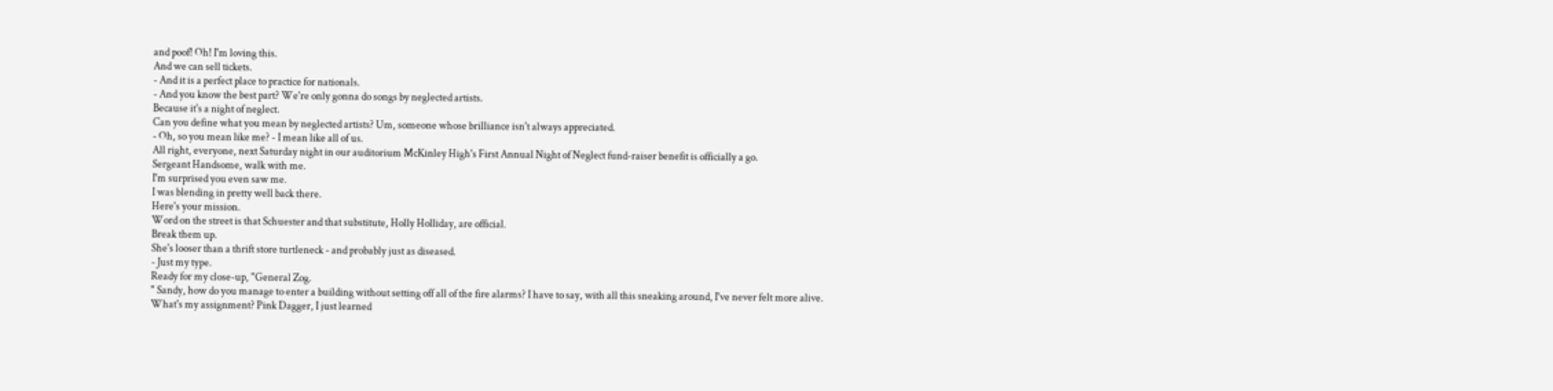and poof! Oh! I'm loving this.
And we can sell tickets.
- And it is a perfect place to practice for nationals.
- And you know the best part? We're only gonna do songs by neglected artists.
Because it's a night of neglect.
Can you define what you mean by neglected artists? Um, someone whose brilliance isn't always appreciated.
- Oh, so you mean like me? - I mean like all of us.
All right, everyone, next Saturday night in our auditorium McKinley High's First Annual Night of Neglect fund-raiser benefit is officially a go.
Sergeant Handsome, walk with me.
I'm surprised you even saw me.
I was blending in pretty well back there.
Here's your mission.
Word on the street is that Schuester and that substitute, Holly Holliday, are official.
Break them up.
She's looser than a thrift store turtleneck - and probably just as diseased.
- Just my type.
Ready for my close-up, "General Zog.
" Sandy, how do you manage to enter a building without setting off all of the fire alarms? I have to say, with all this sneaking around, I've never felt more alive.
What's my assignment? Pink Dagger, I just learned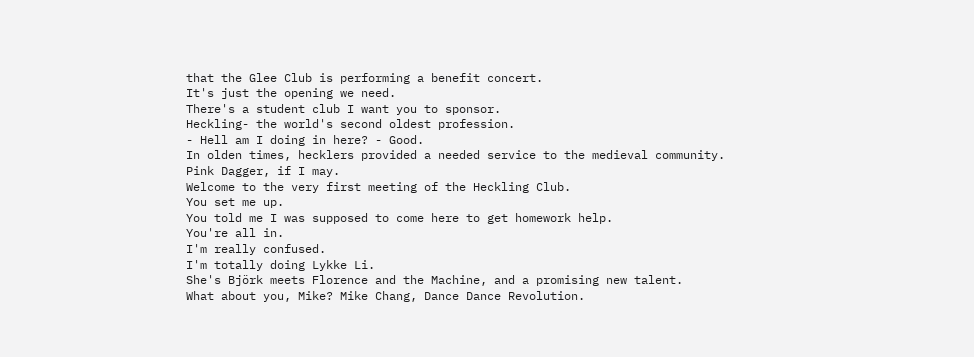that the Glee Club is performing a benefit concert.
It's just the opening we need.
There's a student club I want you to sponsor.
Heckling- the world's second oldest profession.
- Hell am I doing in here? - Good.
In olden times, hecklers provided a needed service to the medieval community.
Pink Dagger, if I may.
Welcome to the very first meeting of the Heckling Club.
You set me up.
You told me I was supposed to come here to get homework help.
You're all in.
I'm really confused.
I'm totally doing Lykke Li.
She's Björk meets Florence and the Machine, and a promising new talent.
What about you, Mike? Mike Chang, Dance Dance Revolution.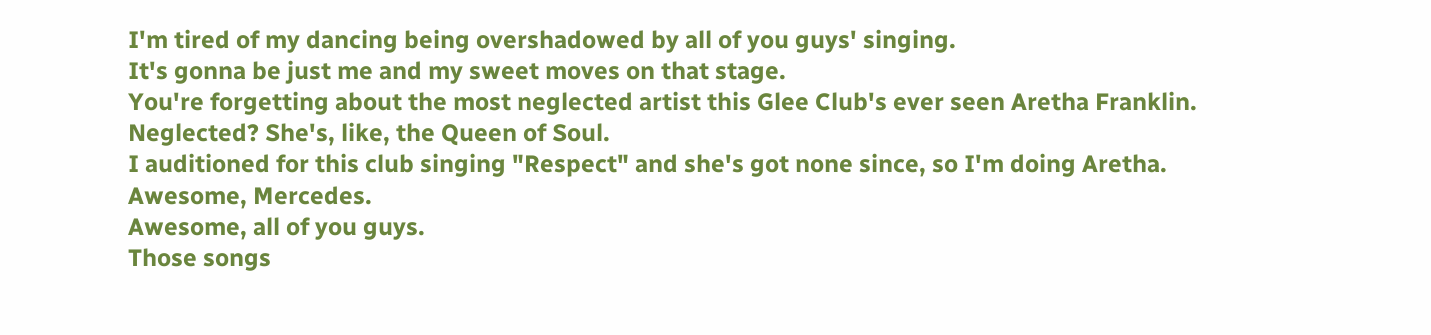I'm tired of my dancing being overshadowed by all of you guys' singing.
It's gonna be just me and my sweet moves on that stage.
You're forgetting about the most neglected artist this Glee Club's ever seen Aretha Franklin.
Neglected? She's, like, the Queen of Soul.
I auditioned for this club singing "Respect" and she's got none since, so I'm doing Aretha.
Awesome, Mercedes.
Awesome, all of you guys.
Those songs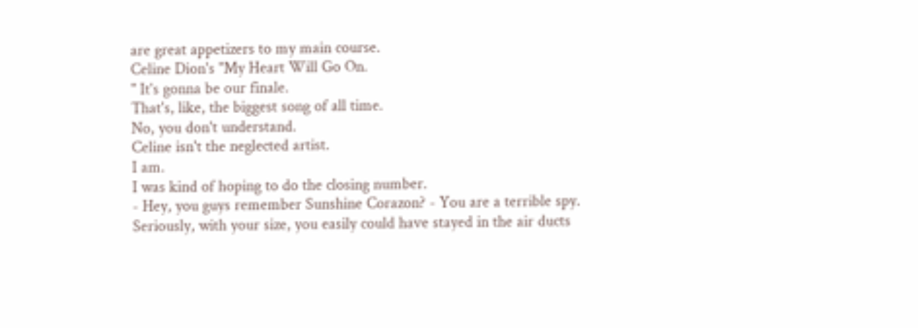are great appetizers to my main course.
Celine Dion's "My Heart Will Go On.
" It's gonna be our finale.
That's, like, the biggest song of all time.
No, you don't understand.
Celine isn't the neglected artist.
I am.
I was kind of hoping to do the closing number.
- Hey, you guys remember Sunshine Corazon? - You are a terrible spy.
Seriously, with your size, you easily could have stayed in the air ducts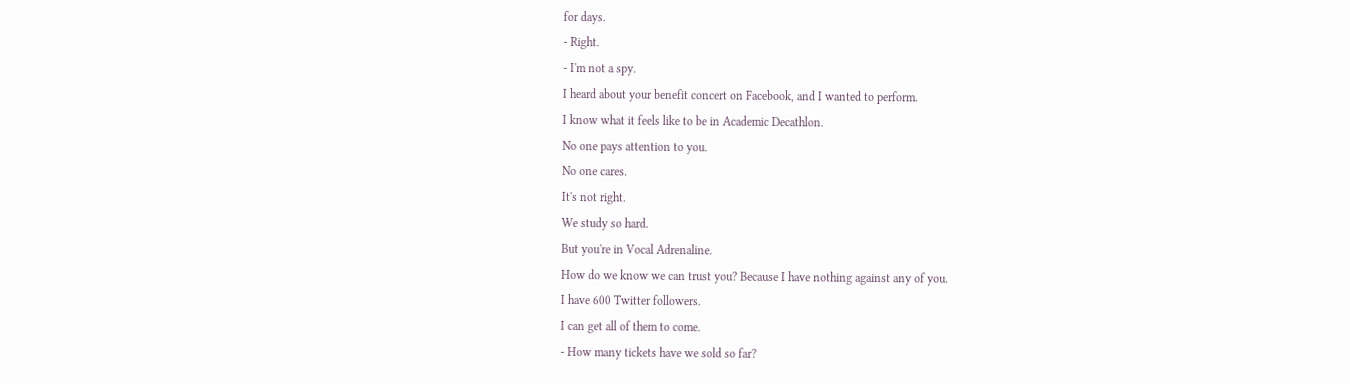for days.
- Right.
- I'm not a spy.
I heard about your benefit concert on Facebook, and I wanted to perform.
I know what it feels like to be in Academic Decathlon.
No one pays attention to you.
No one cares.
It's not right.
We study so hard.
But you're in Vocal Adrenaline.
How do we know we can trust you? Because I have nothing against any of you.
I have 600 Twitter followers.
I can get all of them to come.
- How many tickets have we sold so far?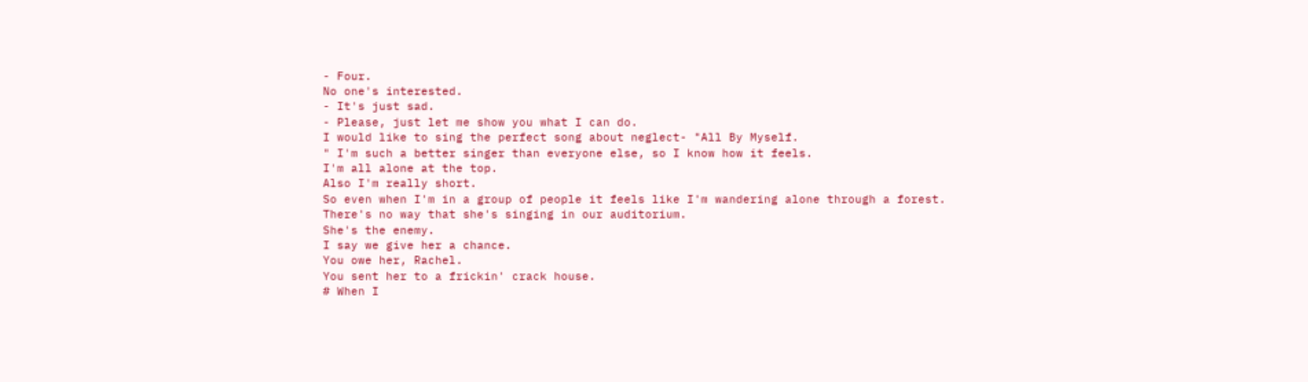- Four.
No one's interested.
- It's just sad.
- Please, just let me show you what I can do.
I would like to sing the perfect song about neglect- "All By Myself.
" I'm such a better singer than everyone else, so I know how it feels.
I'm all alone at the top.
Also I'm really short.
So even when I'm in a group of people it feels like I'm wandering alone through a forest.
There's no way that she's singing in our auditorium.
She's the enemy.
I say we give her a chance.
You owe her, Rachel.
You sent her to a frickin' crack house.
# When I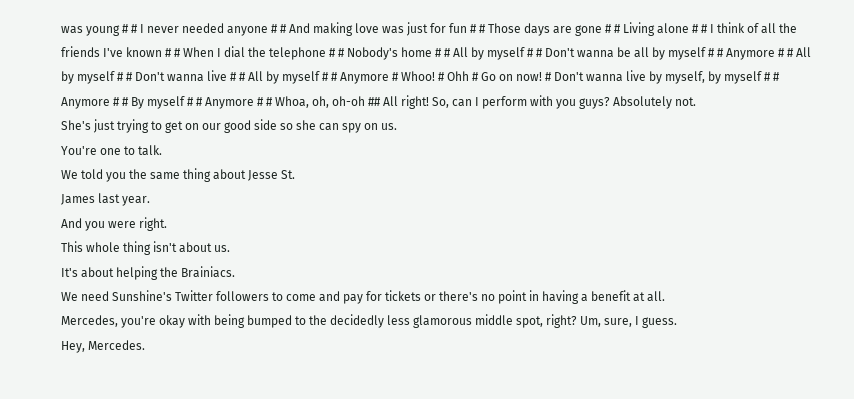was young # # I never needed anyone # # And making love was just for fun # # Those days are gone # # Living alone # # I think of all the friends I've known # # When I dial the telephone # # Nobody's home # # All by myself # # Don't wanna be all by myself # # Anymore # # All by myself # # Don't wanna live # # All by myself # # Anymore # Whoo! # Ohh # Go on now! # Don't wanna live by myself, by myself # # Anymore # # By myself # # Anymore # # Whoa, oh, oh-oh ## All right! So, can I perform with you guys? Absolutely not.
She's just trying to get on our good side so she can spy on us.
You're one to talk.
We told you the same thing about Jesse St.
James last year.
And you were right.
This whole thing isn't about us.
It's about helping the Brainiacs.
We need Sunshine's Twitter followers to come and pay for tickets or there's no point in having a benefit at all.
Mercedes, you're okay with being bumped to the decidedly less glamorous middle spot, right? Um, sure, I guess.
Hey, Mercedes.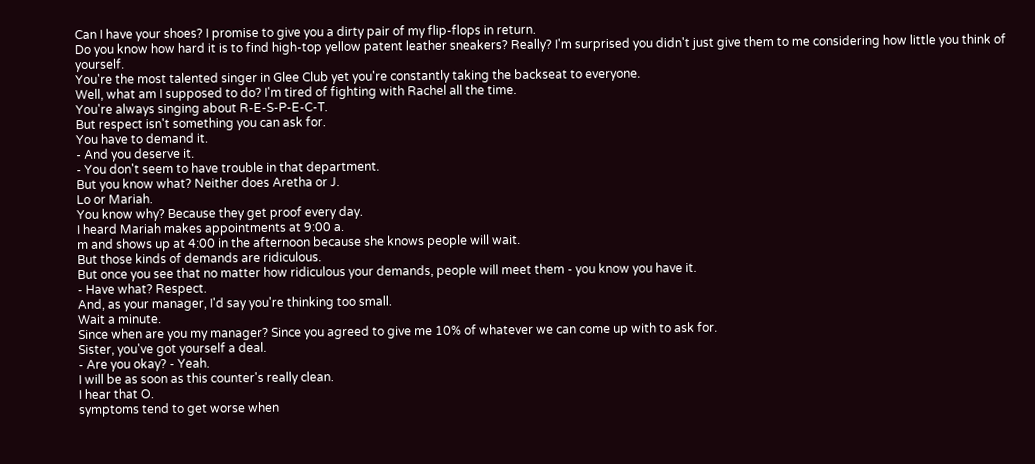Can I have your shoes? I promise to give you a dirty pair of my flip-flops in return.
Do you know how hard it is to find high-top yellow patent leather sneakers? Really? I'm surprised you didn't just give them to me considering how little you think of yourself.
You're the most talented singer in Glee Club yet you're constantly taking the backseat to everyone.
Well, what am I supposed to do? I'm tired of fighting with Rachel all the time.
You're always singing about R-E-S-P-E-C-T.
But respect isn't something you can ask for.
You have to demand it.
- And you deserve it.
- You don't seem to have trouble in that department.
But you know what? Neither does Aretha or J.
Lo or Mariah.
You know why? Because they get proof every day.
I heard Mariah makes appointments at 9:00 a.
m and shows up at 4:00 in the afternoon because she knows people will wait.
But those kinds of demands are ridiculous.
But once you see that no matter how ridiculous your demands, people will meet them - you know you have it.
- Have what? Respect.
And, as your manager, I'd say you're thinking too small.
Wait a minute.
Since when are you my manager? Since you agreed to give me 10% of whatever we can come up with to ask for.
Sister, you've got yourself a deal.
- Are you okay? - Yeah.
I will be as soon as this counter's really clean.
I hear that O.
symptoms tend to get worse when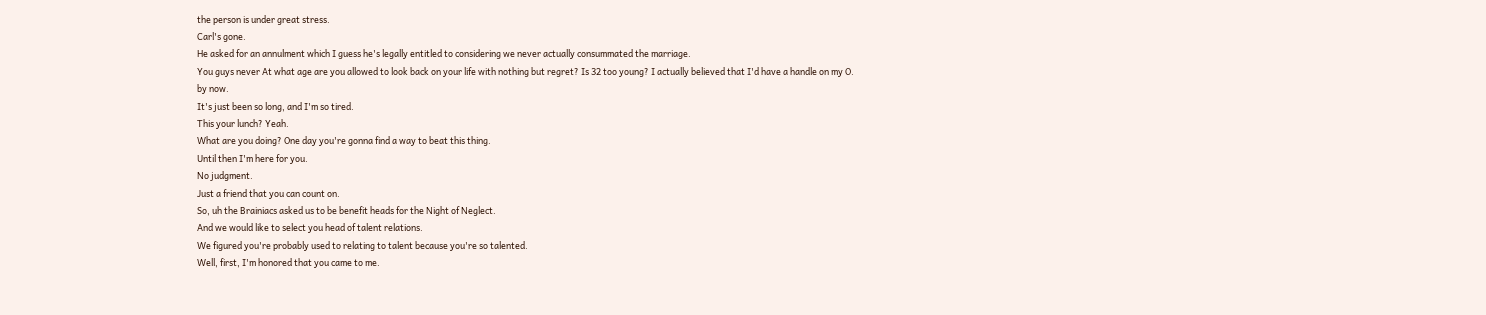the person is under great stress.
Carl's gone.
He asked for an annulment which I guess he's legally entitled to considering we never actually consummated the marriage.
You guys never At what age are you allowed to look back on your life with nothing but regret? Is 32 too young? I actually believed that I'd have a handle on my O.
by now.
It's just been so long, and I'm so tired.
This your lunch? Yeah.
What are you doing? One day you're gonna find a way to beat this thing.
Until then I'm here for you.
No judgment.
Just a friend that you can count on.
So, uh the Brainiacs asked us to be benefit heads for the Night of Neglect.
And we would like to select you head of talent relations.
We figured you're probably used to relating to talent because you're so talented.
Well, first, I'm honored that you came to me.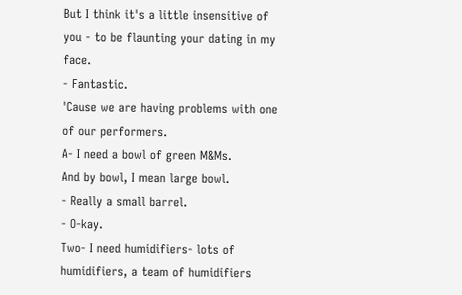But I think it's a little insensitive of you - to be flaunting your dating in my face.
- Fantastic.
'Cause we are having problems with one of our performers.
A- I need a bowl of green M&Ms.
And by bowl, I mean large bowl.
- Really a small barrel.
- O-kay.
Two- I need humidifiers- lots of humidifiers, a team of humidifiers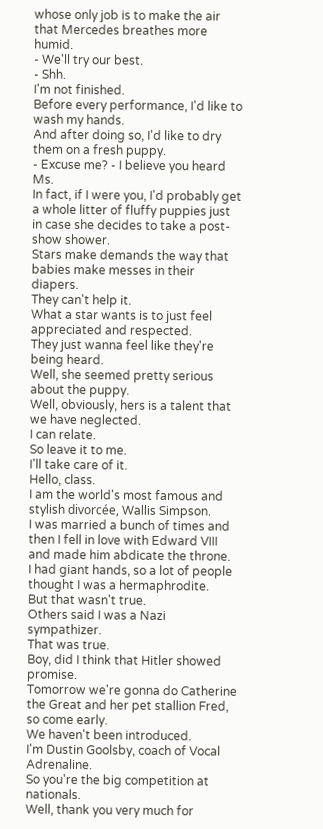whose only job is to make the air that Mercedes breathes more humid.
- We'll try our best.
- Shh.
I'm not finished.
Before every performance, I'd like to wash my hands.
And after doing so, I'd like to dry them on a fresh puppy.
- Excuse me? - I believe you heard Ms.
In fact, if I were you, I'd probably get a whole litter of fluffy puppies just in case she decides to take a post-show shower.
Stars make demands the way that babies make messes in their diapers.
They can't help it.
What a star wants is to just feel appreciated and respected.
They just wanna feel like they're being heard.
Well, she seemed pretty serious about the puppy.
Well, obviously, hers is a talent that we have neglected.
I can relate.
So leave it to me.
I'll take care of it.
Hello, class.
I am the world's most famous and stylish divorcée, Wallis Simpson.
I was married a bunch of times and then I fell in love with Edward VIII and made him abdicate the throne.
I had giant hands, so a lot of people thought I was a hermaphrodite.
But that wasn't true.
Others said I was a Nazi sympathizer.
That was true.
Boy, did I think that Hitler showed promise.
Tomorrow we're gonna do Catherine the Great and her pet stallion Fred, so come early.
We haven't been introduced.
I'm Dustin Goolsby, coach of Vocal Adrenaline.
So you're the big competition at nationals.
Well, thank you very much for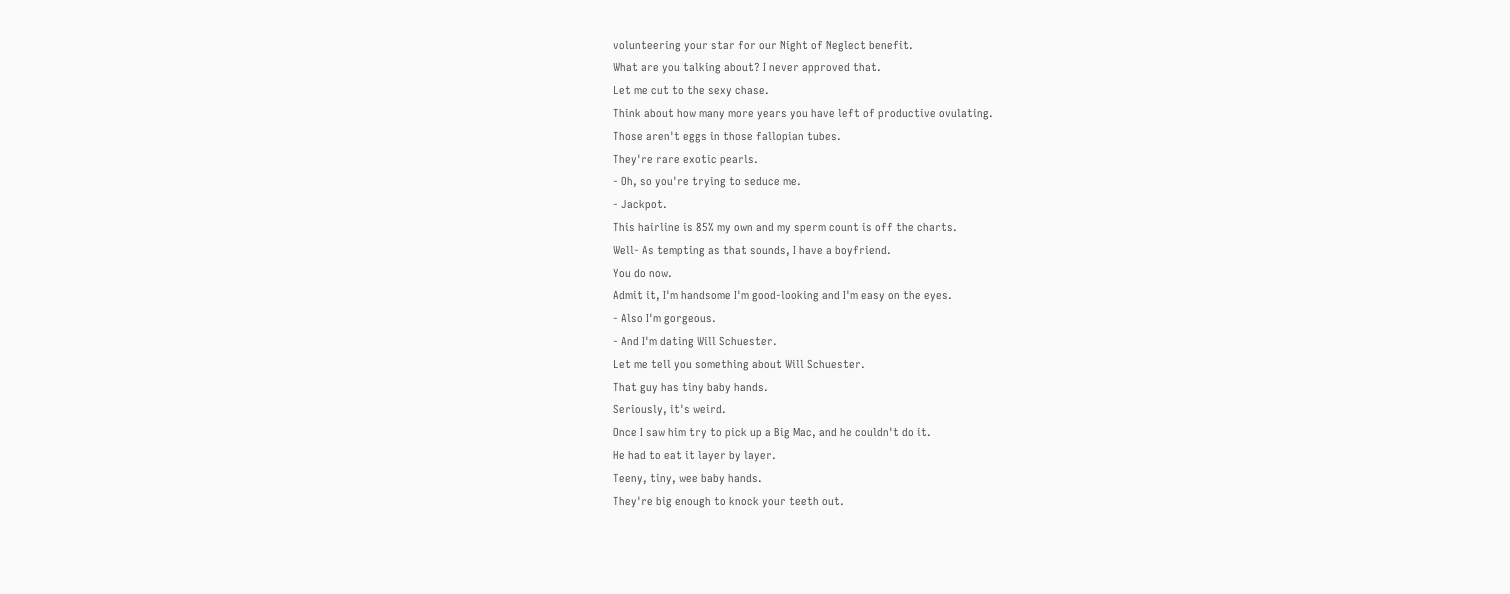volunteering your star for our Night of Neglect benefit.
What are you talking about? I never approved that.
Let me cut to the sexy chase.
Think about how many more years you have left of productive ovulating.
Those aren't eggs in those fallopian tubes.
They're rare exotic pearls.
- Oh, so you're trying to seduce me.
- Jackpot.
This hairline is 85% my own and my sperm count is off the charts.
Well- As tempting as that sounds, I have a boyfriend.
You do now.
Admit it, I'm handsome I'm good-looking and I'm easy on the eyes.
- Also I'm gorgeous.
- And I'm dating Will Schuester.
Let me tell you something about Will Schuester.
That guy has tiny baby hands.
Seriously, it's weird.
Once I saw him try to pick up a Big Mac, and he couldn't do it.
He had to eat it layer by layer.
Teeny, tiny, wee baby hands.
They're big enough to knock your teeth out.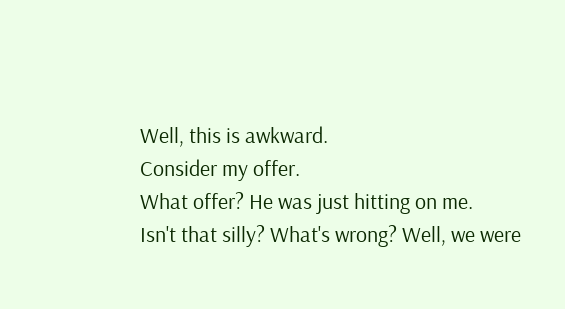Well, this is awkward.
Consider my offer.
What offer? He was just hitting on me.
Isn't that silly? What's wrong? Well, we were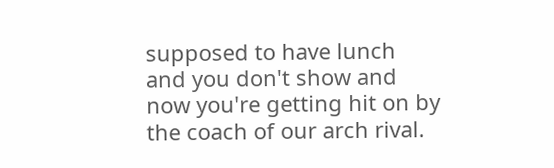supposed to have lunch and you don't show and now you're getting hit on by the coach of our arch rival.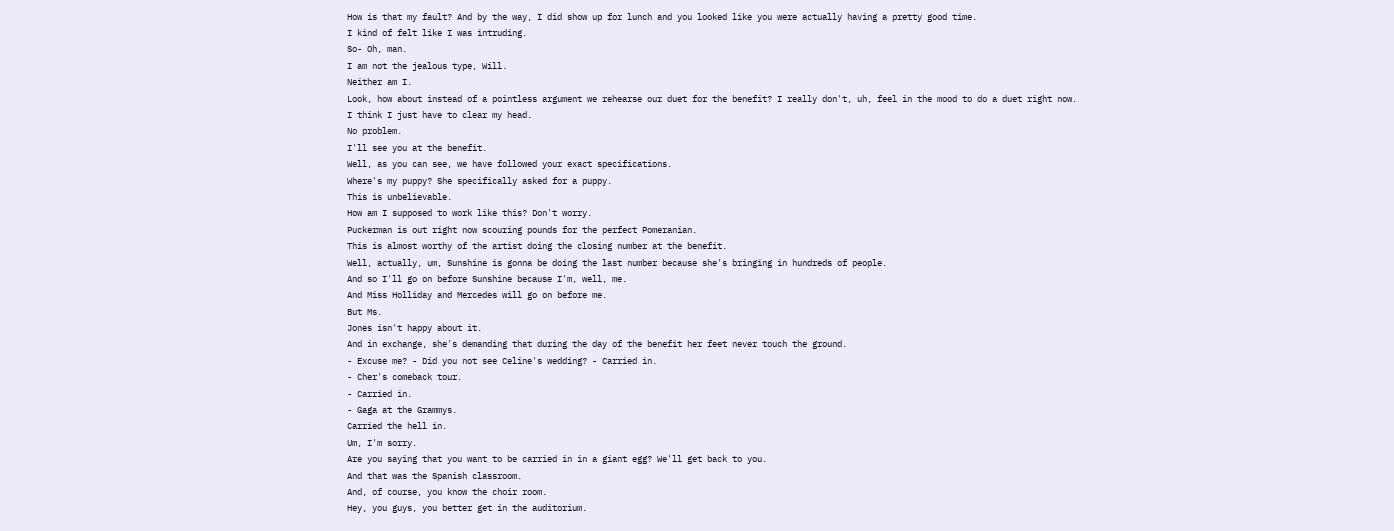How is that my fault? And by the way, I did show up for lunch and you looked like you were actually having a pretty good time.
I kind of felt like I was intruding.
So- Oh, man.
I am not the jealous type, Will.
Neither am I.
Look, how about instead of a pointless argument we rehearse our duet for the benefit? I really don't, uh, feel in the mood to do a duet right now.
I think I just have to clear my head.
No problem.
I'll see you at the benefit.
Well, as you can see, we have followed your exact specifications.
Where's my puppy? She specifically asked for a puppy.
This is unbelievable.
How am I supposed to work like this? Don't worry.
Puckerman is out right now scouring pounds for the perfect Pomeranian.
This is almost worthy of the artist doing the closing number at the benefit.
Well, actually, um, Sunshine is gonna be doing the last number because she's bringing in hundreds of people.
And so I'll go on before Sunshine because I'm, well, me.
And Miss Holliday and Mercedes will go on before me.
But Ms.
Jones isn't happy about it.
And in exchange, she's demanding that during the day of the benefit her feet never touch the ground.
- Excuse me? - Did you not see Celine's wedding? - Carried in.
- Cher's comeback tour.
- Carried in.
- Gaga at the Grammys.
Carried the hell in.
Um, I'm sorry.
Are you saying that you want to be carried in in a giant egg? We'll get back to you.
And that was the Spanish classroom.
And, of course, you know the choir room.
Hey, you guys, you better get in the auditorium.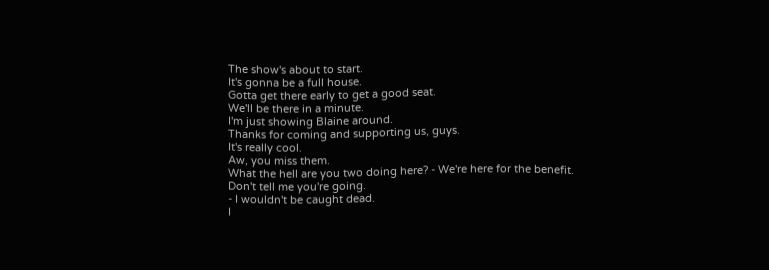The show's about to start.
It's gonna be a full house.
Gotta get there early to get a good seat.
We'll be there in a minute.
I'm just showing Blaine around.
Thanks for coming and supporting us, guys.
It's really cool.
Aw, you miss them.
What the hell are you two doing here? - We're here for the benefit.
Don't tell me you're going.
- I wouldn't be caught dead.
I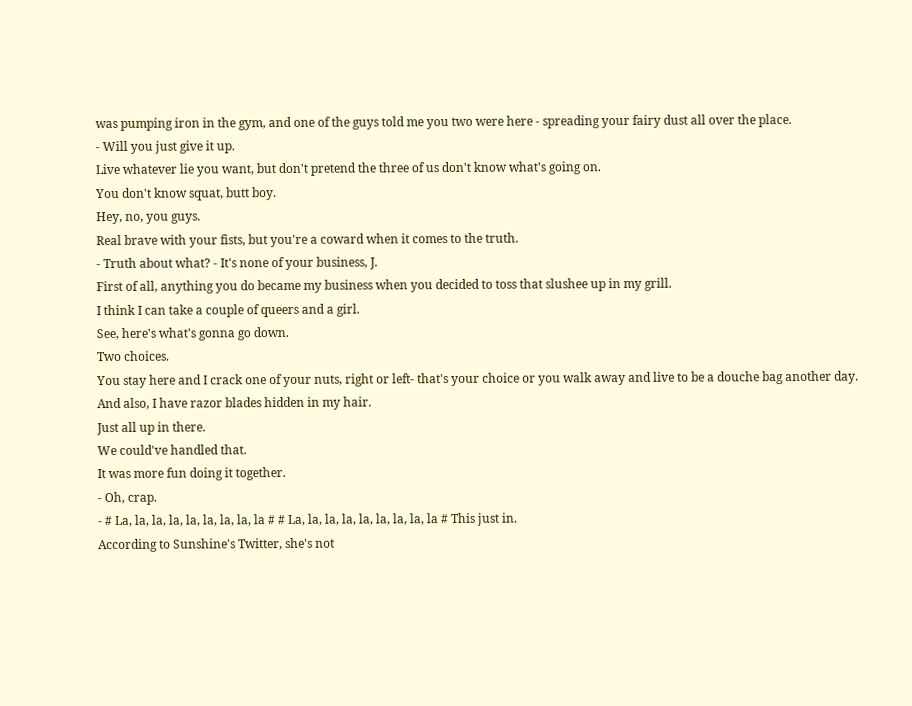was pumping iron in the gym, and one of the guys told me you two were here - spreading your fairy dust all over the place.
- Will you just give it up.
Live whatever lie you want, but don't pretend the three of us don't know what's going on.
You don't know squat, butt boy.
Hey, no, you guys.
Real brave with your fists, but you're a coward when it comes to the truth.
- Truth about what? - It's none of your business, J.
First of all, anything you do became my business when you decided to toss that slushee up in my grill.
I think I can take a couple of queers and a girl.
See, here's what's gonna go down.
Two choices.
You stay here and I crack one of your nuts, right or left- that's your choice or you walk away and live to be a douche bag another day.
And also, I have razor blades hidden in my hair.
Just all up in there.
We could've handled that.
It was more fun doing it together.
- Oh, crap.
- # La, la, la, la, la, la, la, la, la # # La, la, la, la, la, la, la, la, la # This just in.
According to Sunshine's Twitter, she's not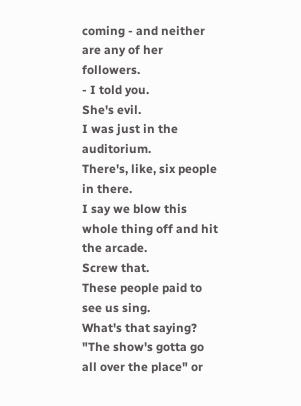coming - and neither are any of her followers.
- I told you.
She's evil.
I was just in the auditorium.
There's, like, six people in there.
I say we blow this whole thing off and hit the arcade.
Screw that.
These people paid to see us sing.
What's that saying? "The show's gotta go all over the place" or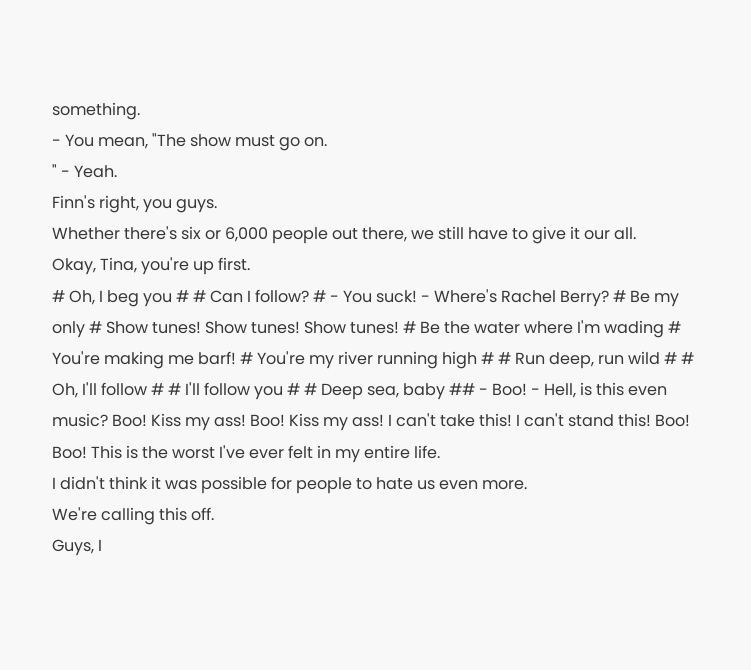something.
- You mean, "The show must go on.
" - Yeah.
Finn's right, you guys.
Whether there's six or 6,000 people out there, we still have to give it our all.
Okay, Tina, you're up first.
# Oh, I beg you # # Can I follow? # - You suck! - Where's Rachel Berry? # Be my only # Show tunes! Show tunes! Show tunes! # Be the water where I'm wading # You're making me barf! # You're my river running high # # Run deep, run wild # # Oh, I'll follow # # I'll follow you # # Deep sea, baby ## - Boo! - Hell, is this even music? Boo! Kiss my ass! Boo! Kiss my ass! I can't take this! I can't stand this! Boo! Boo! This is the worst I've ever felt in my entire life.
I didn't think it was possible for people to hate us even more.
We're calling this off.
Guys, I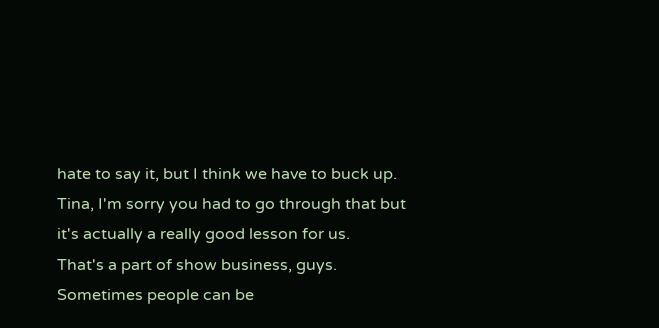hate to say it, but I think we have to buck up.
Tina, I'm sorry you had to go through that but it's actually a really good lesson for us.
That's a part of show business, guys.
Sometimes people can be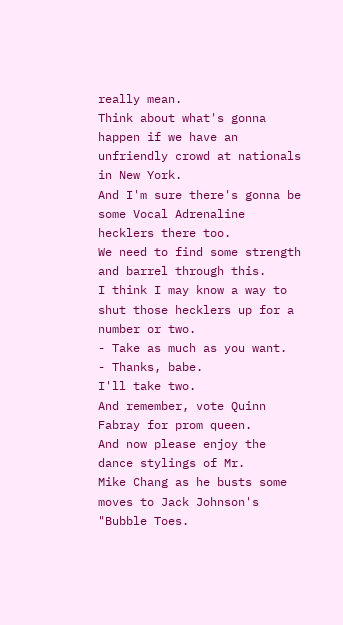really mean.
Think about what's gonna happen if we have an unfriendly crowd at nationals in New York.
And I'm sure there's gonna be some Vocal Adrenaline hecklers there too.
We need to find some strength and barrel through this.
I think I may know a way to shut those hecklers up for a number or two.
- Take as much as you want.
- Thanks, babe.
I'll take two.
And remember, vote Quinn Fabray for prom queen.
And now please enjoy the dance stylings of Mr.
Mike Chang as he busts some moves to Jack Johnson's "Bubble Toes.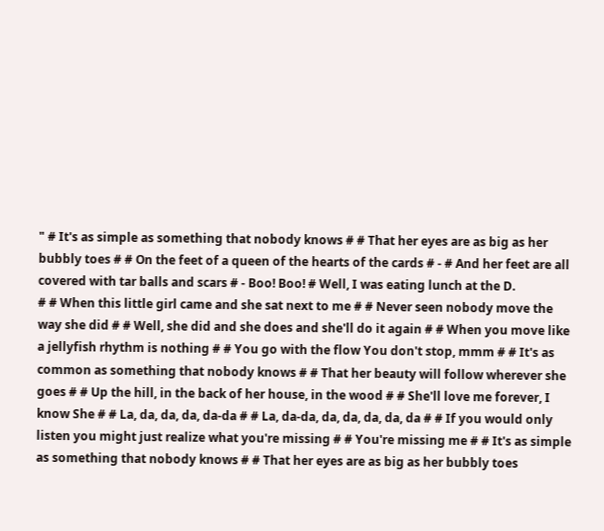" # It's as simple as something that nobody knows # # That her eyes are as big as her bubbly toes # # On the feet of a queen of the hearts of the cards # - # And her feet are all covered with tar balls and scars # - Boo! Boo! # Well, I was eating lunch at the D.
# # When this little girl came and she sat next to me # # Never seen nobody move the way she did # # Well, she did and she does and she'll do it again # # When you move like a jellyfish rhythm is nothing # # You go with the flow You don't stop, mmm # # It's as common as something that nobody knows # # That her beauty will follow wherever she goes # # Up the hill, in the back of her house, in the wood # # She'll love me forever, I know She # # La, da, da, da, da-da # # La, da-da, da, da, da, da, da # # If you would only listen you might just realize what you're missing # # You're missing me # # It's as simple as something that nobody knows # # That her eyes are as big as her bubbly toes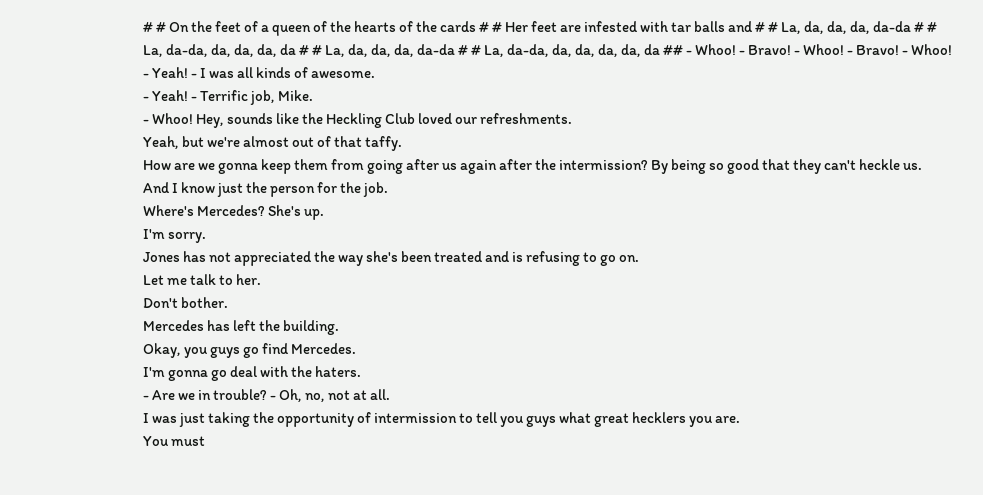# # On the feet of a queen of the hearts of the cards # # Her feet are infested with tar balls and # # La, da, da, da, da-da # # La, da-da, da, da, da, da # # La, da, da, da, da-da # # La, da-da, da, da, da, da, da ## - Whoo! - Bravo! - Whoo! - Bravo! - Whoo! - Yeah! - I was all kinds of awesome.
- Yeah! - Terrific job, Mike.
- Whoo! Hey, sounds like the Heckling Club loved our refreshments.
Yeah, but we're almost out of that taffy.
How are we gonna keep them from going after us again after the intermission? By being so good that they can't heckle us.
And I know just the person for the job.
Where's Mercedes? She's up.
I'm sorry.
Jones has not appreciated the way she's been treated and is refusing to go on.
Let me talk to her.
Don't bother.
Mercedes has left the building.
Okay, you guys go find Mercedes.
I'm gonna go deal with the haters.
- Are we in trouble? - Oh, no, not at all.
I was just taking the opportunity of intermission to tell you guys what great hecklers you are.
You must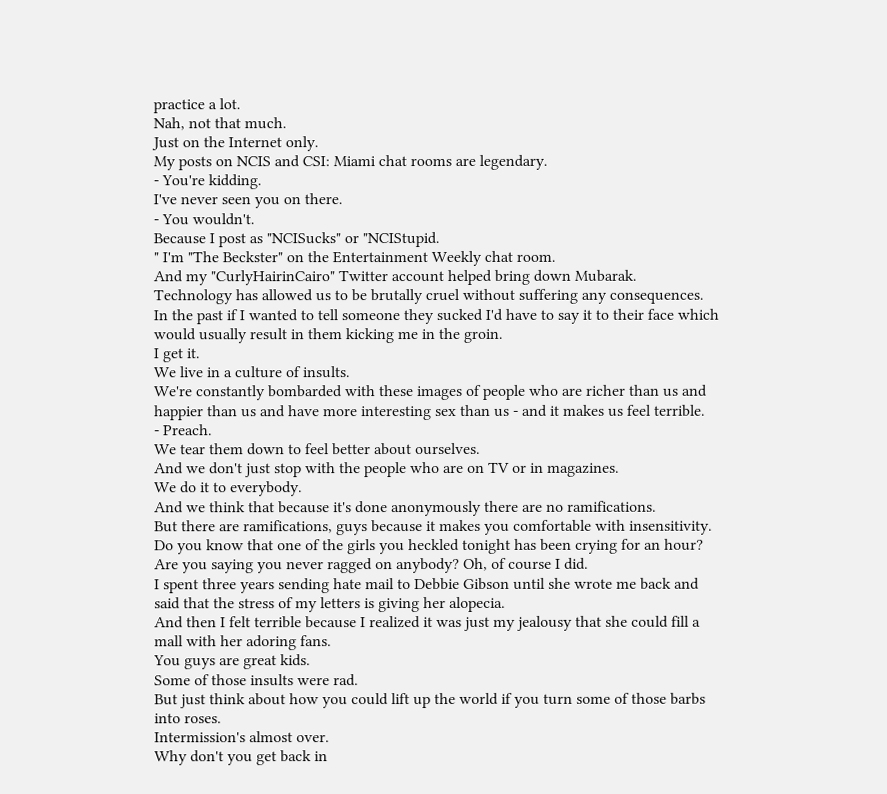practice a lot.
Nah, not that much.
Just on the Internet only.
My posts on NCIS and CSI: Miami chat rooms are legendary.
- You're kidding.
I've never seen you on there.
- You wouldn't.
Because I post as "NCISucks" or "NCIStupid.
" I'm "The Beckster" on the Entertainment Weekly chat room.
And my "CurlyHairinCairo" Twitter account helped bring down Mubarak.
Technology has allowed us to be brutally cruel without suffering any consequences.
In the past if I wanted to tell someone they sucked I'd have to say it to their face which would usually result in them kicking me in the groin.
I get it.
We live in a culture of insults.
We're constantly bombarded with these images of people who are richer than us and happier than us and have more interesting sex than us - and it makes us feel terrible.
- Preach.
We tear them down to feel better about ourselves.
And we don't just stop with the people who are on TV or in magazines.
We do it to everybody.
And we think that because it's done anonymously there are no ramifications.
But there are ramifications, guys because it makes you comfortable with insensitivity.
Do you know that one of the girls you heckled tonight has been crying for an hour? Are you saying you never ragged on anybody? Oh, of course I did.
I spent three years sending hate mail to Debbie Gibson until she wrote me back and said that the stress of my letters is giving her alopecia.
And then I felt terrible because I realized it was just my jealousy that she could fill a mall with her adoring fans.
You guys are great kids.
Some of those insults were rad.
But just think about how you could lift up the world if you turn some of those barbs into roses.
Intermission's almost over.
Why don't you get back in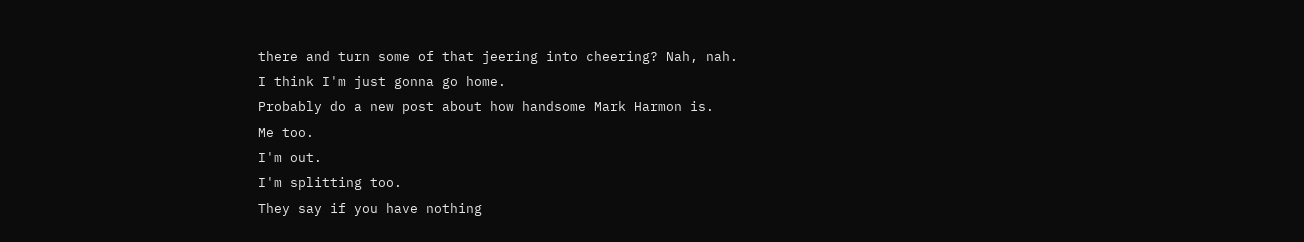there and turn some of that jeering into cheering? Nah, nah.
I think I'm just gonna go home.
Probably do a new post about how handsome Mark Harmon is.
Me too.
I'm out.
I'm splitting too.
They say if you have nothing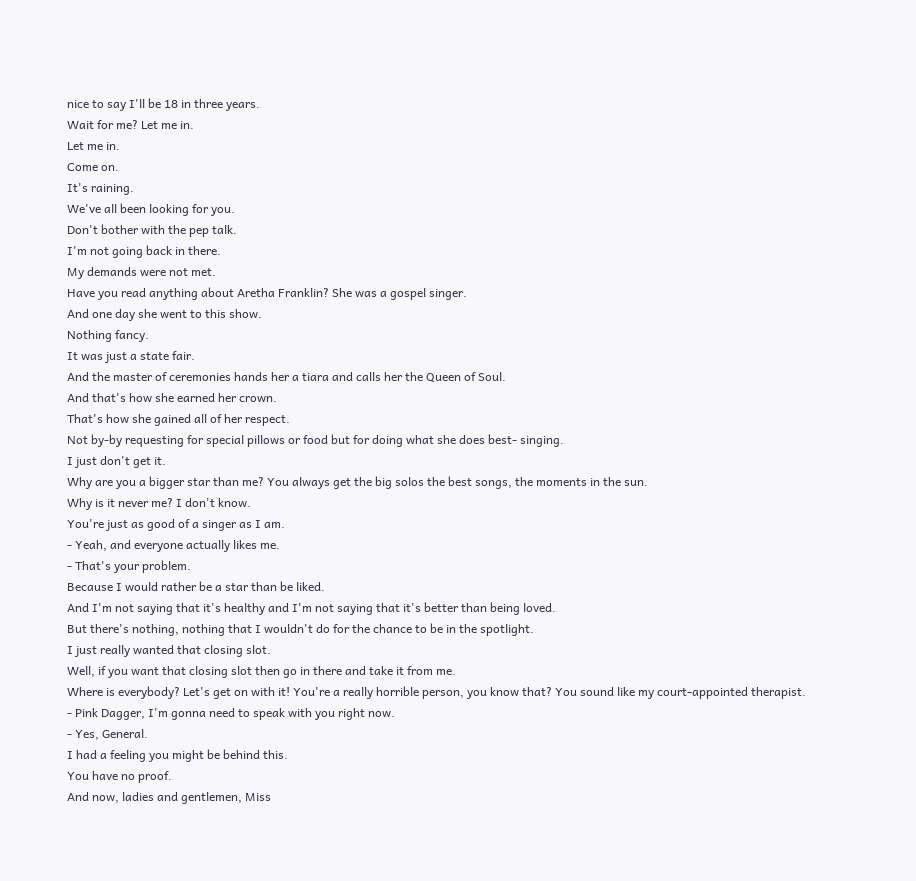nice to say I'll be 18 in three years.
Wait for me? Let me in.
Let me in.
Come on.
It's raining.
We've all been looking for you.
Don't bother with the pep talk.
I'm not going back in there.
My demands were not met.
Have you read anything about Aretha Franklin? She was a gospel singer.
And one day she went to this show.
Nothing fancy.
It was just a state fair.
And the master of ceremonies hands her a tiara and calls her the Queen of Soul.
And that's how she earned her crown.
That's how she gained all of her respect.
Not by-by requesting for special pillows or food but for doing what she does best- singing.
I just don't get it.
Why are you a bigger star than me? You always get the big solos the best songs, the moments in the sun.
Why is it never me? I don't know.
You're just as good of a singer as I am.
- Yeah, and everyone actually likes me.
- That's your problem.
Because I would rather be a star than be liked.
And I'm not saying that it's healthy and I'm not saying that it's better than being loved.
But there's nothing, nothing that I wouldn't do for the chance to be in the spotlight.
I just really wanted that closing slot.
Well, if you want that closing slot then go in there and take it from me.
Where is everybody? Let's get on with it! You're a really horrible person, you know that? You sound like my court-appointed therapist.
- Pink Dagger, I'm gonna need to speak with you right now.
- Yes, General.
I had a feeling you might be behind this.
You have no proof.
And now, ladies and gentlemen, Miss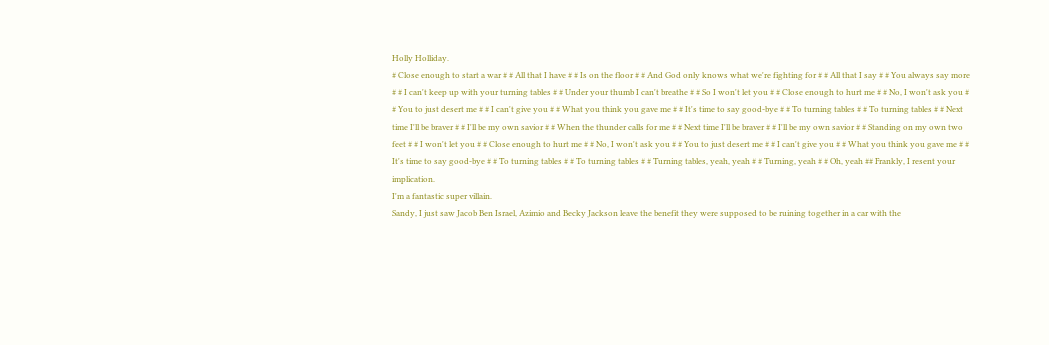Holly Holliday.
# Close enough to start a war # # All that I have # # Is on the floor # # And God only knows what we're fighting for # # All that I say # # You always say more # # I can't keep up with your turning tables # # Under your thumb I can't breathe # # So I won't let you # # Close enough to hurt me # # No, I won't ask you # # You to just desert me # # I can't give you # # What you think you gave me # # It's time to say good-bye # # To turning tables # # To turning tables # # Next time I'll be braver # # I'll be my own savior # # When the thunder calls for me # # Next time I'll be braver # # I'll be my own savior # # Standing on my own two feet # # I won't let you # # Close enough to hurt me # # No, I won't ask you # # You to just desert me # # I can't give you # # What you think you gave me # # It's time to say good-bye # # To turning tables # # To turning tables # # Turning tables, yeah, yeah # # Turning, yeah # # Oh, yeah ## Frankly, I resent your implication.
I'm a fantastic super villain.
Sandy, I just saw Jacob Ben Israel, Azimio and Becky Jackson leave the benefit they were supposed to be ruining together in a car with the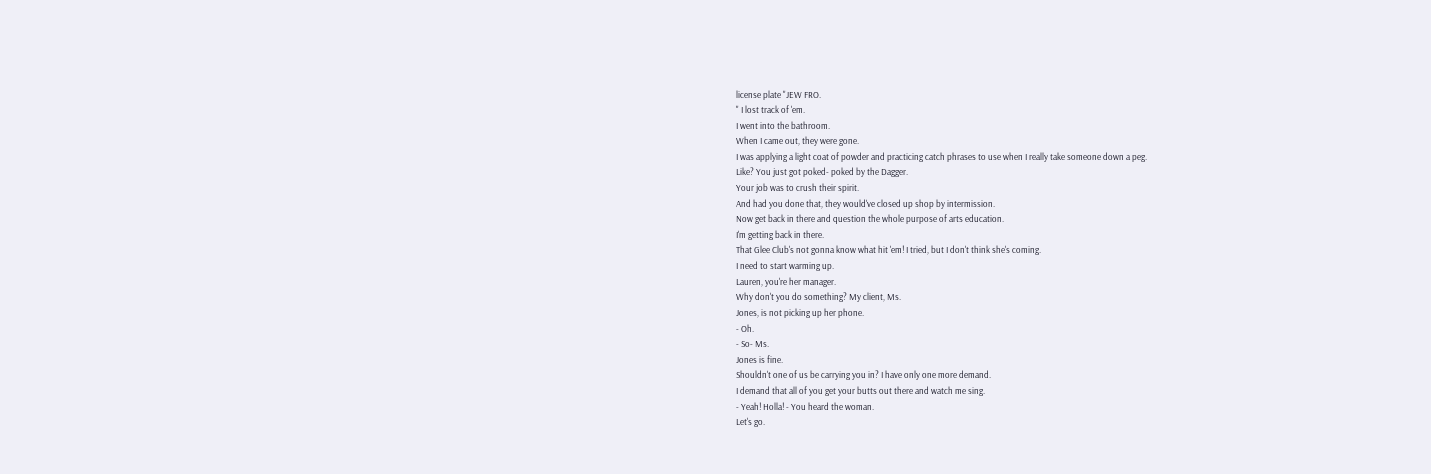license plate "JEW FRO.
" I lost track of 'em.
I went into the bathroom.
When I came out, they were gone.
I was applying a light coat of powder and practicing catch phrases to use when I really take someone down a peg.
Like? You just got poked- poked by the Dagger.
Your job was to crush their spirit.
And had you done that, they would've closed up shop by intermission.
Now get back in there and question the whole purpose of arts education.
I'm getting back in there.
That Glee Club's not gonna know what hit 'em! I tried, but I don't think she's coming.
I need to start warming up.
Lauren, you're her manager.
Why don't you do something? My client, Ms.
Jones, is not picking up her phone.
- Oh.
- So- Ms.
Jones is fine.
Shouldn't one of us be carrying you in? I have only one more demand.
I demand that all of you get your butts out there and watch me sing.
- Yeah! Holla! - You heard the woman.
Let's go.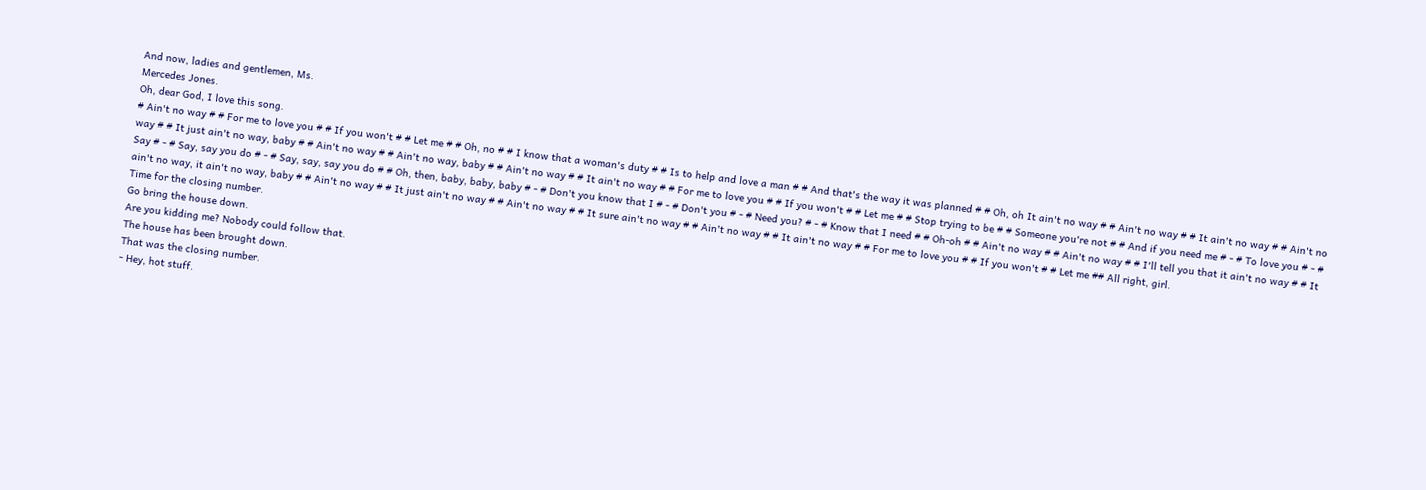And now, ladies and gentlemen, Ms.
Mercedes Jones.
Oh, dear God, I love this song.
# Ain't no way # # For me to love you # # If you won't # # Let me # # Oh, no # # I know that a woman's duty # # Is to help and love a man # # And that's the way it was planned # # Oh, oh It ain't no way # # Ain't no way # # It ain't no way # # Ain't no way # # It just ain't no way, baby # # Ain't no way # # Ain't no way, baby # # Ain't no way # # It ain't no way # # For me to love you # # If you won't # # Let me # # Stop trying to be # # Someone you're not # # And if you need me # - # To love you # - # Say # - # Say, say you do # - # Say, say, say you do # # Oh, then, baby, baby, baby # - # Don't you know that I # - # Don't you # - # Need you? # - # Know that I need # # Oh-oh # # Ain't no way # # Ain't no way # # I'll tell you that it ain't no way # # It ain't no way, it ain't no way, baby # # Ain't no way # # It just ain't no way # # Ain't no way # # It sure ain't no way # # Ain't no way # # It ain't no way # # For me to love you # # If you won't # # Let me ## All right, girl.
Time for the closing number.
Go bring the house down.
Are you kidding me? Nobody could follow that.
The house has been brought down.
That was the closing number.
- Hey, hot stuff.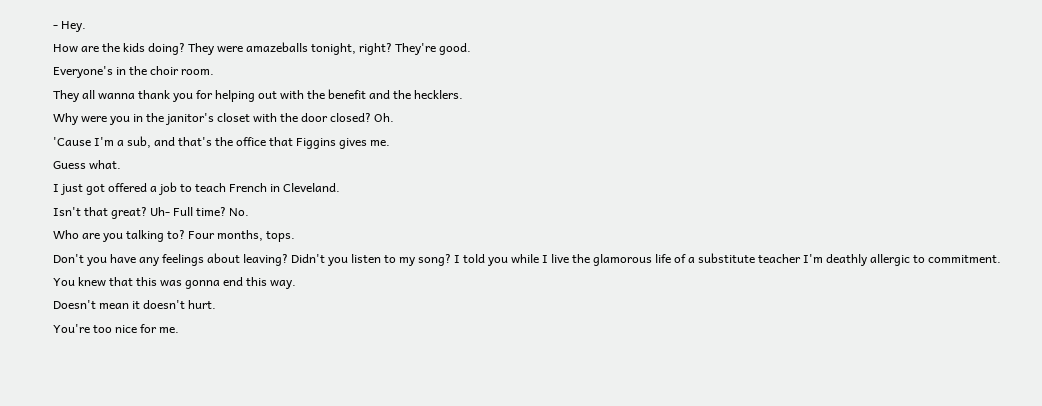- Hey.
How are the kids doing? They were amazeballs tonight, right? They're good.
Everyone's in the choir room.
They all wanna thank you for helping out with the benefit and the hecklers.
Why were you in the janitor's closet with the door closed? Oh.
'Cause I'm a sub, and that's the office that Figgins gives me.
Guess what.
I just got offered a job to teach French in Cleveland.
Isn't that great? Uh- Full time? No.
Who are you talking to? Four months, tops.
Don't you have any feelings about leaving? Didn't you listen to my song? I told you while I live the glamorous life of a substitute teacher I'm deathly allergic to commitment.
You knew that this was gonna end this way.
Doesn't mean it doesn't hurt.
You're too nice for me.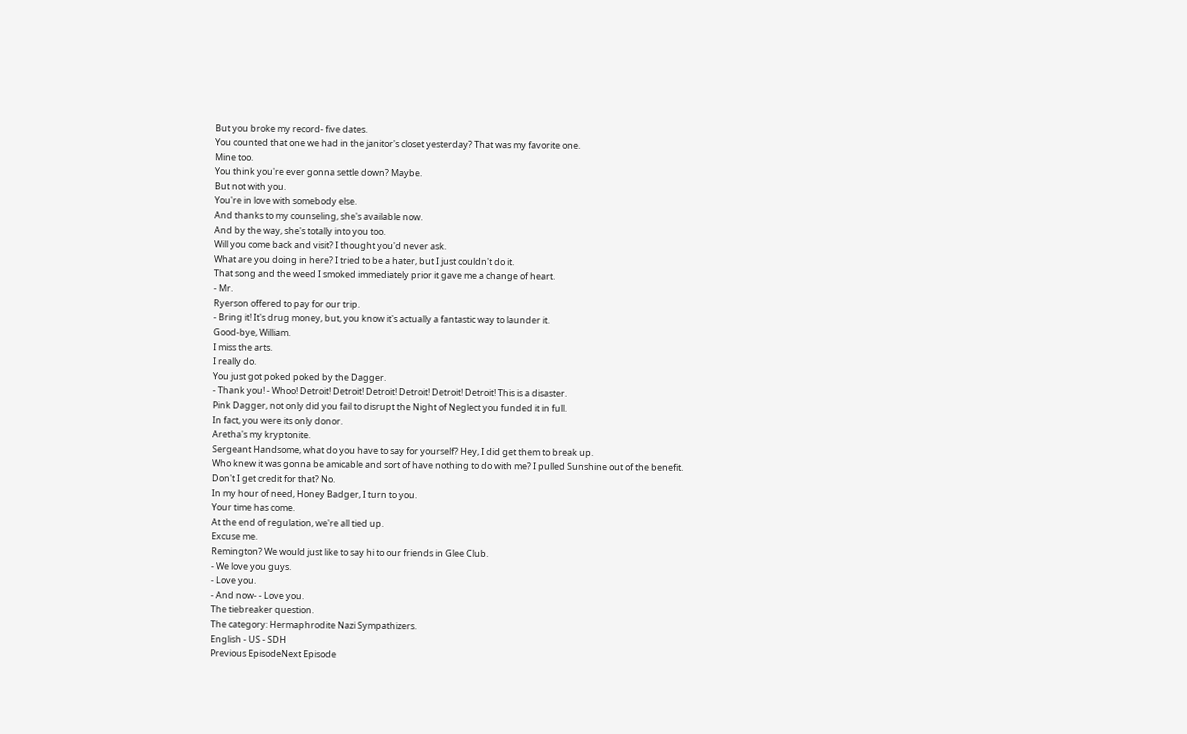But you broke my record- five dates.
You counted that one we had in the janitor's closet yesterday? That was my favorite one.
Mine too.
You think you're ever gonna settle down? Maybe.
But not with you.
You're in love with somebody else.
And thanks to my counseling, she's available now.
And by the way, she's totally into you too.
Will you come back and visit? I thought you'd never ask.
What are you doing in here? I tried to be a hater, but I just couldn't do it.
That song and the weed I smoked immediately prior it gave me a change of heart.
- Mr.
Ryerson offered to pay for our trip.
- Bring it! It's drug money, but, you know it's actually a fantastic way to launder it.
Good-bye, William.
I miss the arts.
I really do.
You just got poked poked by the Dagger.
- Thank you! - Whoo! Detroit! Detroit! Detroit! Detroit! Detroit! Detroit! This is a disaster.
Pink Dagger, not only did you fail to disrupt the Night of Neglect you funded it in full.
In fact, you were its only donor.
Aretha's my kryptonite.
Sergeant Handsome, what do you have to say for yourself? Hey, I did get them to break up.
Who knew it was gonna be amicable and sort of have nothing to do with me? I pulled Sunshine out of the benefit.
Don't I get credit for that? No.
In my hour of need, Honey Badger, I turn to you.
Your time has come.
At the end of regulation, we're all tied up.
Excuse me.
Remington? We would just like to say hi to our friends in Glee Club.
- We love you guys.
- Love you.
- And now- - Love you.
The tiebreaker question.
The category: Hermaphrodite Nazi Sympathizers.
English - US - SDH
Previous EpisodeNext Episode